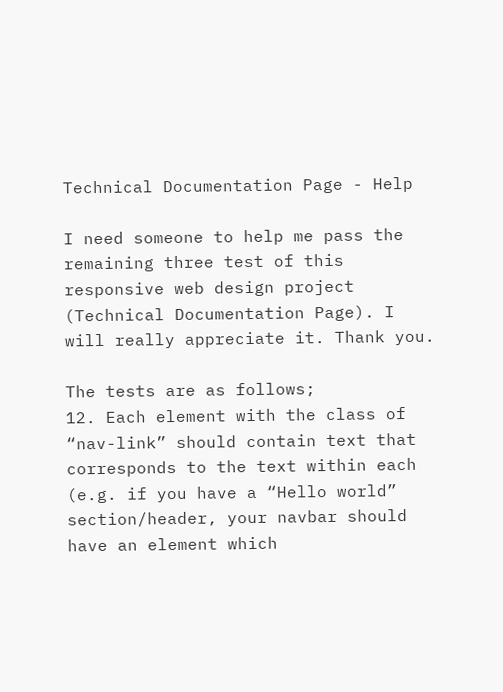Technical Documentation Page - Help

I need someone to help me pass the remaining three test of this responsive web design project (Technical Documentation Page). I will really appreciate it. Thank you.

The tests are as follows;
12. Each element with the class of “nav-link” should contain text that corresponds to the text within each (e.g. if you have a “Hello world” section/header, your navbar should have an element which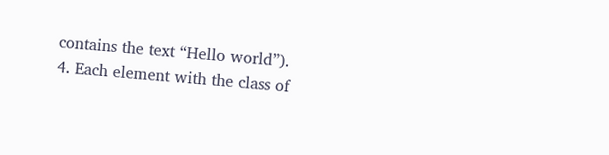contains the text “Hello world”).
4. Each element with the class of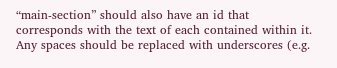“main-section” should also have an id that corresponds with the text of each contained within it. Any spaces should be replaced with underscores (e.g.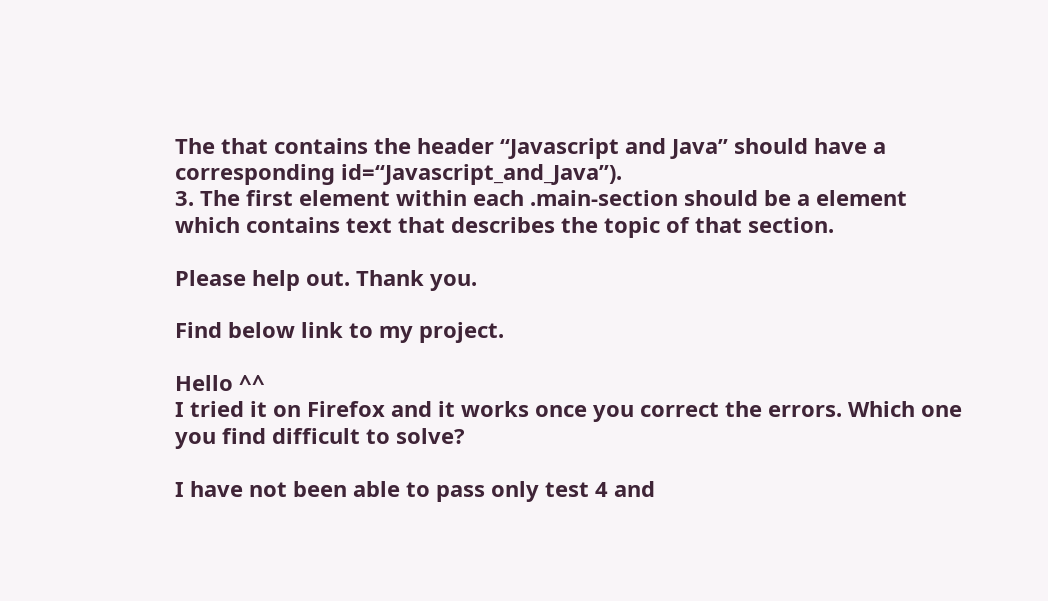The that contains the header “Javascript and Java” should have a corresponding id=“Javascript_and_Java”).
3. The first element within each .main-section should be a element which contains text that describes the topic of that section.

Please help out. Thank you.

Find below link to my project.

Hello ^^
I tried it on Firefox and it works once you correct the errors. Which one you find difficult to solve?

I have not been able to pass only test 4 and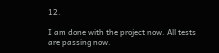12.

I am done with the project now. All tests are passing now.